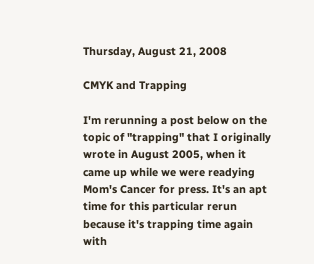Thursday, August 21, 2008

CMYK and Trapping

I'm rerunning a post below on the topic of "trapping" that I originally wrote in August 2005, when it came up while we were readying Mom's Cancer for press. It's an apt time for this particular rerun because it's trapping time again with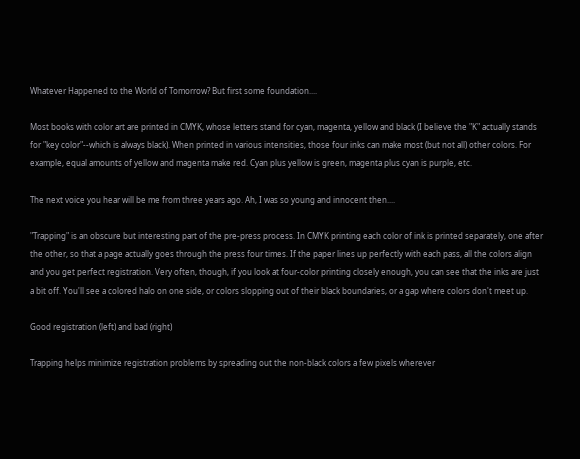Whatever Happened to the World of Tomorrow? But first some foundation....

Most books with color art are printed in CMYK, whose letters stand for cyan, magenta, yellow and black (I believe the "K" actually stands for "key color"--which is always black). When printed in various intensities, those four inks can make most (but not all) other colors. For example, equal amounts of yellow and magenta make red. Cyan plus yellow is green, magenta plus cyan is purple, etc.

The next voice you hear will be me from three years ago. Ah, I was so young and innocent then....

"Trapping" is an obscure but interesting part of the pre-press process. In CMYK printing each color of ink is printed separately, one after the other, so that a page actually goes through the press four times. If the paper lines up perfectly with each pass, all the colors align and you get perfect registration. Very often, though, if you look at four-color printing closely enough, you can see that the inks are just a bit off. You'll see a colored halo on one side, or colors slopping out of their black boundaries, or a gap where colors don't meet up.

Good registration (left) and bad (right)

Trapping helps minimize registration problems by spreading out the non-black colors a few pixels wherever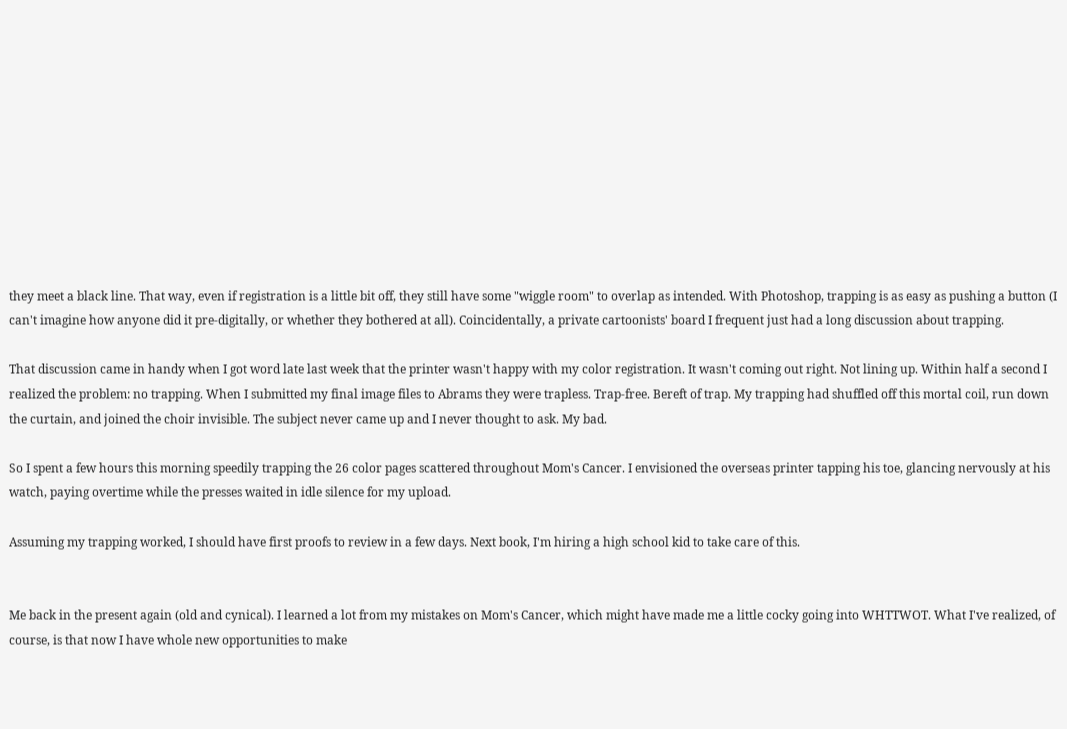they meet a black line. That way, even if registration is a little bit off, they still have some "wiggle room" to overlap as intended. With Photoshop, trapping is as easy as pushing a button (I can't imagine how anyone did it pre-digitally, or whether they bothered at all). Coincidentally, a private cartoonists' board I frequent just had a long discussion about trapping.

That discussion came in handy when I got word late last week that the printer wasn't happy with my color registration. It wasn't coming out right. Not lining up. Within half a second I realized the problem: no trapping. When I submitted my final image files to Abrams they were trapless. Trap-free. Bereft of trap. My trapping had shuffled off this mortal coil, run down the curtain, and joined the choir invisible. The subject never came up and I never thought to ask. My bad.

So I spent a few hours this morning speedily trapping the 26 color pages scattered throughout Mom's Cancer. I envisioned the overseas printer tapping his toe, glancing nervously at his watch, paying overtime while the presses waited in idle silence for my upload.

Assuming my trapping worked, I should have first proofs to review in a few days. Next book, I'm hiring a high school kid to take care of this.


Me back in the present again (old and cynical). I learned a lot from my mistakes on Mom's Cancer, which might have made me a little cocky going into WHTTWOT. What I've realized, of course, is that now I have whole new opportunities to make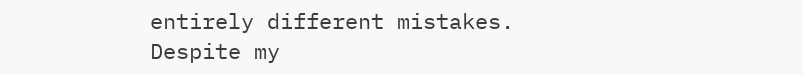entirely different mistakes. Despite my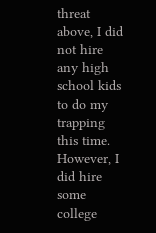threat above, I did not hire any high school kids to do my trapping this time. However, I did hire some college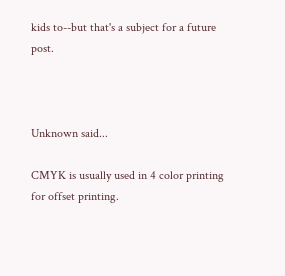kids to--but that's a subject for a future post.



Unknown said...

CMYK is usually used in 4 color printing for offset printing.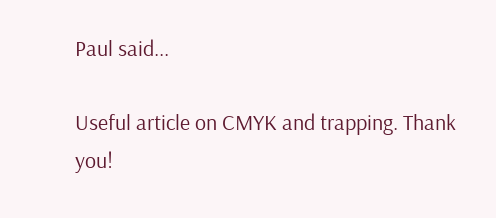Paul said...

Useful article on CMYK and trapping. Thank you!